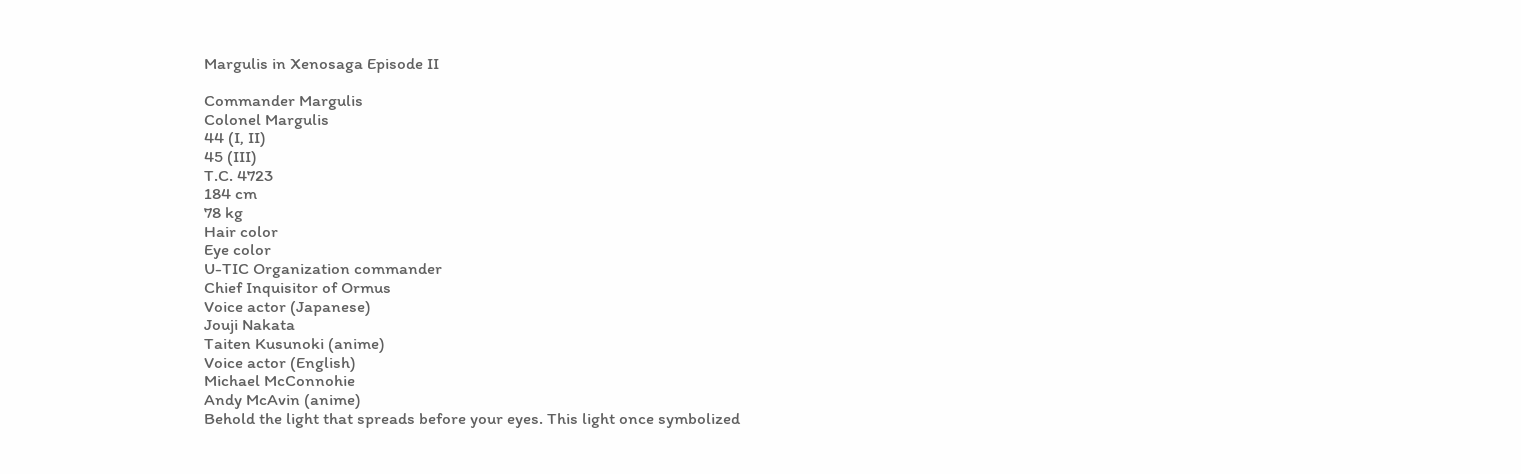Margulis in Xenosaga Episode II

Commander Margulis
Colonel Margulis
44 (I, II)
45 (III)
T.C. 4723
184 cm
78 kg
Hair color
Eye color
U-TIC Organization commander
Chief Inquisitor of Ormus
Voice actor (Japanese)
Jouji Nakata
Taiten Kusunoki (anime)
Voice actor (English)
Michael McConnohie
Andy McAvin (anime)
Behold the light that spreads before your eyes. This light once symbolized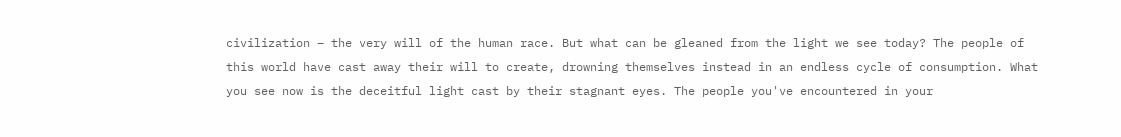civilization – the very will of the human race. But what can be gleaned from the light we see today? The people of this world have cast away their will to create, drowning themselves instead in an endless cycle of consumption. What you see now is the deceitful light cast by their stagnant eyes. The people you've encountered in your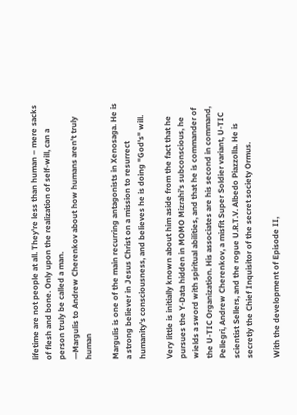lifetime are not people at all. They're less than human – mere sacks of flesh and bone. Only upon the realization of self-will, can a person truly be called a man.
—Margulis to Andrew Cherenkov about how humans aren't truly human

Margulis is one of the main recurring antagonists in Xenosaga. He is a strong believer in Jesus Christ on a mission to resurrect humanity's consciousness, and believes he is doing "God's" will.

Very little is initially known about him aside from the fact that he pursues the Y-Data hidden in MOMO Mizrahi's subconscious, he wields a sword with spiritual abilities, and that he is commander of the U-TIC Organization. His associates are his second in command, Pellegri, Andrew Cherenkov, a misfit Super Soldier variant, U-TIC scientist Sellers, and the rogue U.R.T.V. Albedo Piazzolla. He is secretly the Chief Inquisitor of the secret society Ormus.

With the development of Episode II,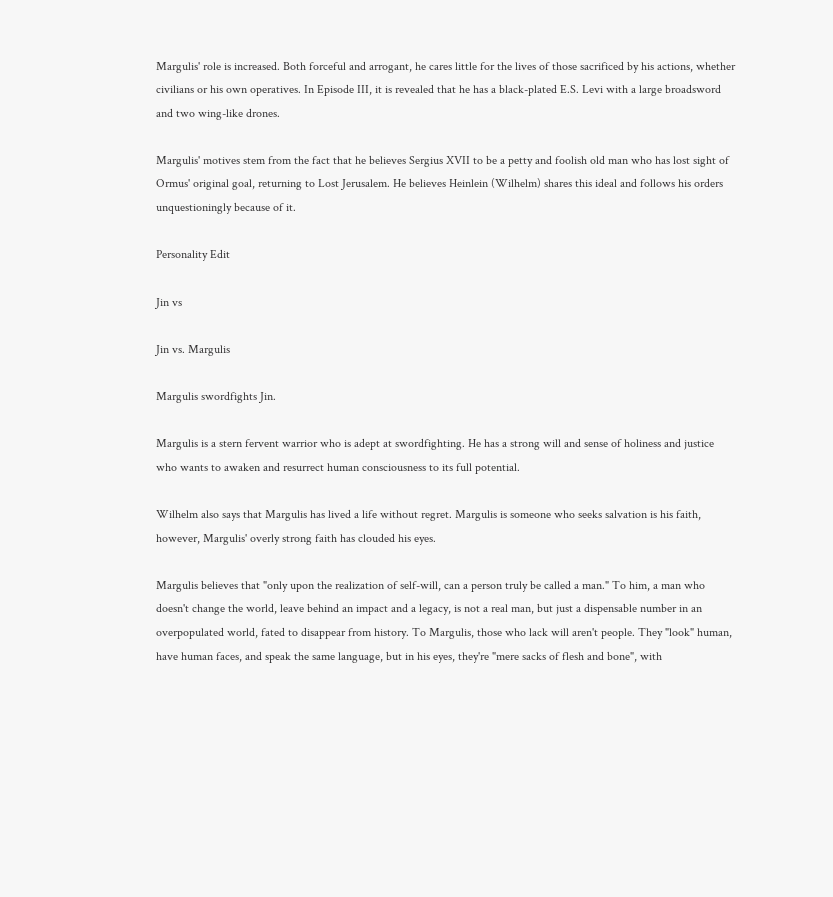Margulis' role is increased. Both forceful and arrogant, he cares little for the lives of those sacrificed by his actions, whether civilians or his own operatives. In Episode III, it is revealed that he has a black-plated E.S. Levi with a large broadsword and two wing-like drones.

Margulis' motives stem from the fact that he believes Sergius XVII to be a petty and foolish old man who has lost sight of Ormus' original goal, returning to Lost Jerusalem. He believes Heinlein (Wilhelm) shares this ideal and follows his orders unquestioningly because of it.

Personality Edit

Jin vs

Jin vs. Margulis

Margulis swordfights Jin.

Margulis is a stern fervent warrior who is adept at swordfighting. He has a strong will and sense of holiness and justice who wants to awaken and resurrect human consciousness to its full potential.

Wilhelm also says that Margulis has lived a life without regret. Margulis is someone who seeks salvation is his faith, however, Margulis' overly strong faith has clouded his eyes.

Margulis believes that "only upon the realization of self-will, can a person truly be called a man." To him, a man who doesn't change the world, leave behind an impact and a legacy, is not a real man, but just a dispensable number in an overpopulated world, fated to disappear from history. To Margulis, those who lack will aren't people. They "look" human, have human faces, and speak the same language, but in his eyes, they're "mere sacks of flesh and bone", with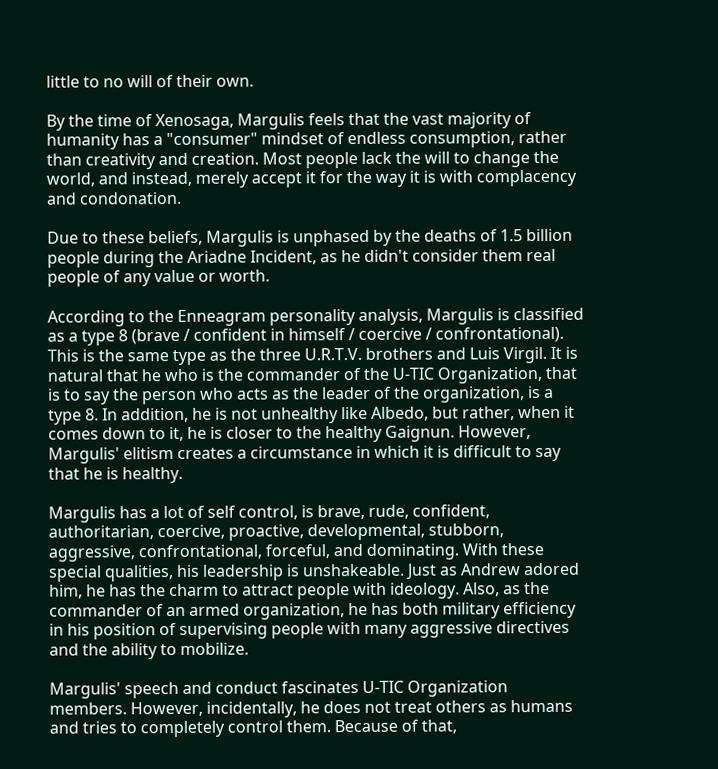little to no will of their own.

By the time of Xenosaga, Margulis feels that the vast majority of humanity has a "consumer" mindset of endless consumption, rather than creativity and creation. Most people lack the will to change the world, and instead, merely accept it for the way it is with complacency and condonation.

Due to these beliefs, Margulis is unphased by the deaths of 1.5 billion people during the Ariadne Incident, as he didn't consider them real people of any value or worth.

According to the Enneagram personality analysis, Margulis is classified as a type 8 (brave / confident in himself / coercive / confrontational). This is the same type as the three U.R.T.V. brothers and Luis Virgil. It is natural that he who is the commander of the U-TIC Organization, that is to say the person who acts as the leader of the organization, is a type 8. In addition, he is not unhealthy like Albedo, but rather, when it comes down to it, he is closer to the healthy Gaignun. However, Margulis' elitism creates a circumstance in which it is difficult to say that he is healthy.

Margulis has a lot of self control, is brave, rude, confident, authoritarian, coercive, proactive, developmental, stubborn, aggressive, confrontational, forceful, and dominating. With these special qualities, his leadership is unshakeable. Just as Andrew adored him, he has the charm to attract people with ideology. Also, as the commander of an armed organization, he has both military efficiency in his position of supervising people with many aggressive directives and the ability to mobilize.

Margulis' speech and conduct fascinates U-TIC Organization members. However, incidentally, he does not treat others as humans and tries to completely control them. Because of that,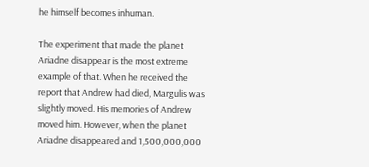he himself becomes inhuman.

The experiment that made the planet Ariadne disappear is the most extreme example of that. When he received the report that Andrew had died, Margulis was slightly moved. His memories of Andrew moved him. However, when the planet Ariadne disappeared and 1,500,000,000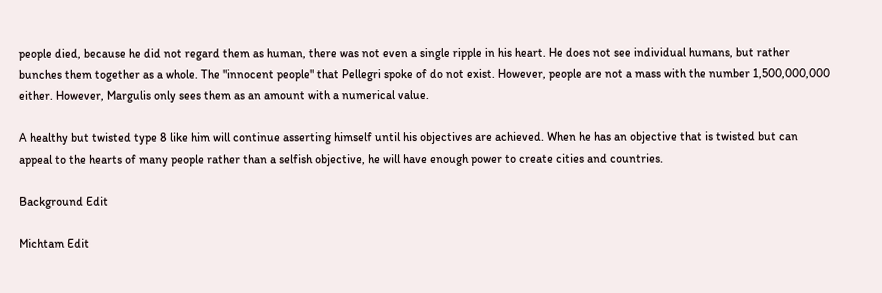people died, because he did not regard them as human, there was not even a single ripple in his heart. He does not see individual humans, but rather bunches them together as a whole. The "innocent people" that Pellegri spoke of do not exist. However, people are not a mass with the number 1,500,000,000 either. However, Margulis only sees them as an amount with a numerical value.

A healthy but twisted type 8 like him will continue asserting himself until his objectives are achieved. When he has an objective that is twisted but can appeal to the hearts of many people rather than a selfish objective, he will have enough power to create cities and countries.

Background Edit

Michtam Edit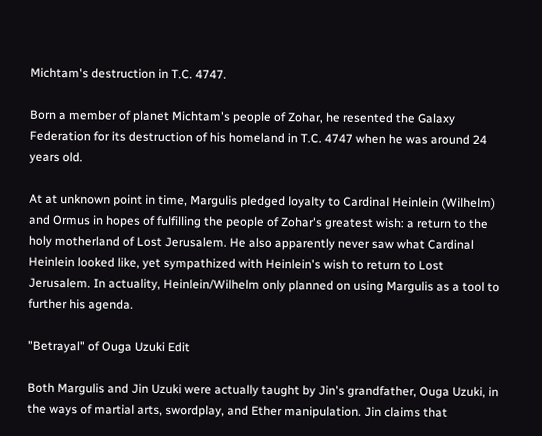Michtam's destruction in T.C. 4747.

Born a member of planet Michtam's people of Zohar, he resented the Galaxy Federation for its destruction of his homeland in T.C. 4747 when he was around 24 years old.

At at unknown point in time, Margulis pledged loyalty to Cardinal Heinlein (Wilhelm) and Ormus in hopes of fulfilling the people of Zohar's greatest wish: a return to the holy motherland of Lost Jerusalem. He also apparently never saw what Cardinal Heinlein looked like, yet sympathized with Heinlein's wish to return to Lost Jerusalem. In actuality, Heinlein/Wilhelm only planned on using Margulis as a tool to further his agenda.

"Betrayal" of Ouga Uzuki Edit

Both Margulis and Jin Uzuki were actually taught by Jin's grandfather, Ouga Uzuki, in the ways of martial arts, swordplay, and Ether manipulation. Jin claims that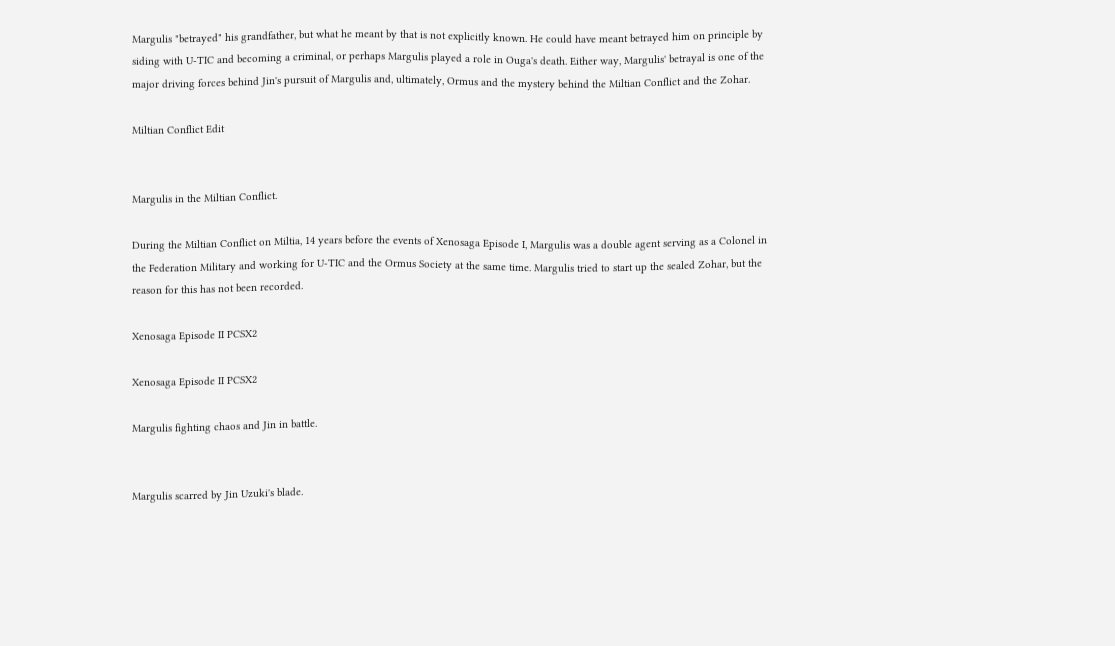Margulis "betrayed" his grandfather, but what he meant by that is not explicitly known. He could have meant betrayed him on principle by siding with U-TIC and becoming a criminal, or perhaps Margulis played a role in Ouga's death. Either way, Margulis' betrayal is one of the major driving forces behind Jin's pursuit of Margulis and, ultimately, Ormus and the mystery behind the Miltian Conflict and the Zohar.

Miltian Conflict Edit


Margulis in the Miltian Conflict.

During the Miltian Conflict on Miltia, 14 years before the events of Xenosaga Episode I, Margulis was a double agent serving as a Colonel in the Federation Military and working for U-TIC and the Ormus Society at the same time. Margulis tried to start up the sealed Zohar, but the reason for this has not been recorded.

Xenosaga Episode II PCSX2

Xenosaga Episode II PCSX2

Margulis fighting chaos and Jin in battle.


Margulis scarred by Jin Uzuki's blade.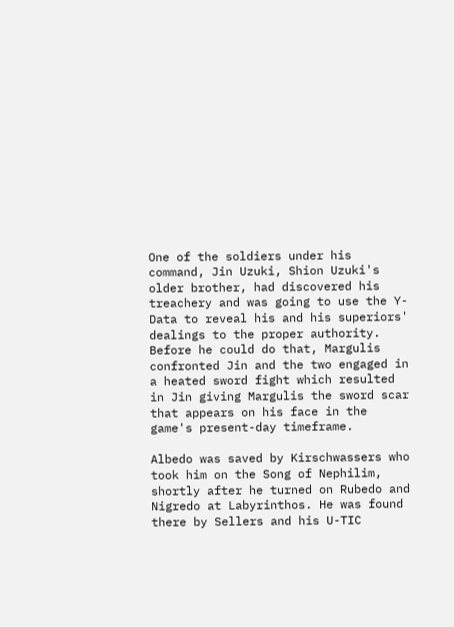One of the soldiers under his command, Jin Uzuki, Shion Uzuki's older brother, had discovered his treachery and was going to use the Y-Data to reveal his and his superiors' dealings to the proper authority. Before he could do that, Margulis confronted Jin and the two engaged in a heated sword fight which resulted in Jin giving Margulis the sword scar that appears on his face in the game's present-day timeframe.

Albedo was saved by Kirschwassers who took him on the Song of Nephilim, shortly after he turned on Rubedo and Nigredo at Labyrinthos. He was found there by Sellers and his U-TIC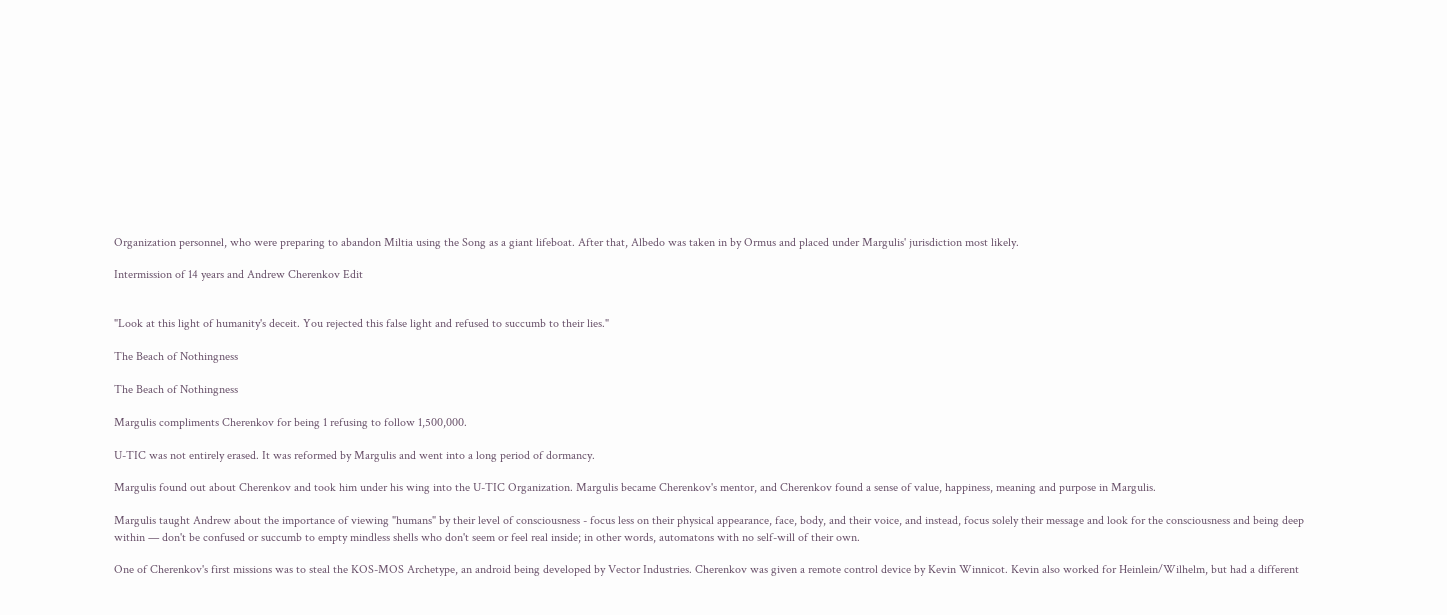Organization personnel, who were preparing to abandon Miltia using the Song as a giant lifeboat. After that, Albedo was taken in by Ormus and placed under Margulis' jurisdiction most likely.

Intermission of 14 years and Andrew Cherenkov Edit


"Look at this light of humanity's deceit. You rejected this false light and refused to succumb to their lies."

The Beach of Nothingness

The Beach of Nothingness

Margulis compliments Cherenkov for being 1 refusing to follow 1,500,000.

U-TIC was not entirely erased. It was reformed by Margulis and went into a long period of dormancy.

Margulis found out about Cherenkov and took him under his wing into the U-TIC Organization. Margulis became Cherenkov's mentor, and Cherenkov found a sense of value, happiness, meaning and purpose in Margulis.

Margulis taught Andrew about the importance of viewing "humans" by their level of consciousness - focus less on their physical appearance, face, body, and their voice, and instead, focus solely their message and look for the consciousness and being deep within — don't be confused or succumb to empty mindless shells who don't seem or feel real inside; in other words, automatons with no self-will of their own.

One of Cherenkov's first missions was to steal the KOS-MOS Archetype, an android being developed by Vector Industries. Cherenkov was given a remote control device by Kevin Winnicot. Kevin also worked for Heinlein/Wilhelm, but had a different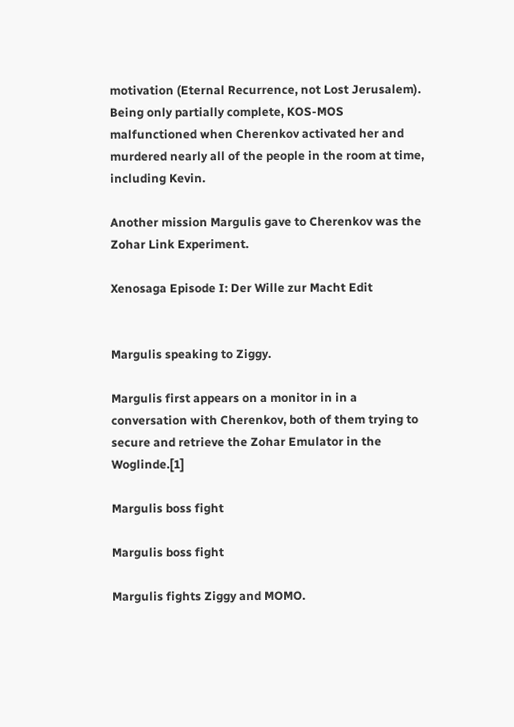motivation (Eternal Recurrence, not Lost Jerusalem). Being only partially complete, KOS-MOS malfunctioned when Cherenkov activated her and murdered nearly all of the people in the room at time, including Kevin.

Another mission Margulis gave to Cherenkov was the Zohar Link Experiment.

Xenosaga Episode I: Der Wille zur Macht Edit


Margulis speaking to Ziggy.

Margulis first appears on a monitor in in a conversation with Cherenkov, both of them trying to secure and retrieve the Zohar Emulator in the Woglinde.[1]

Margulis boss fight

Margulis boss fight

Margulis fights Ziggy and MOMO.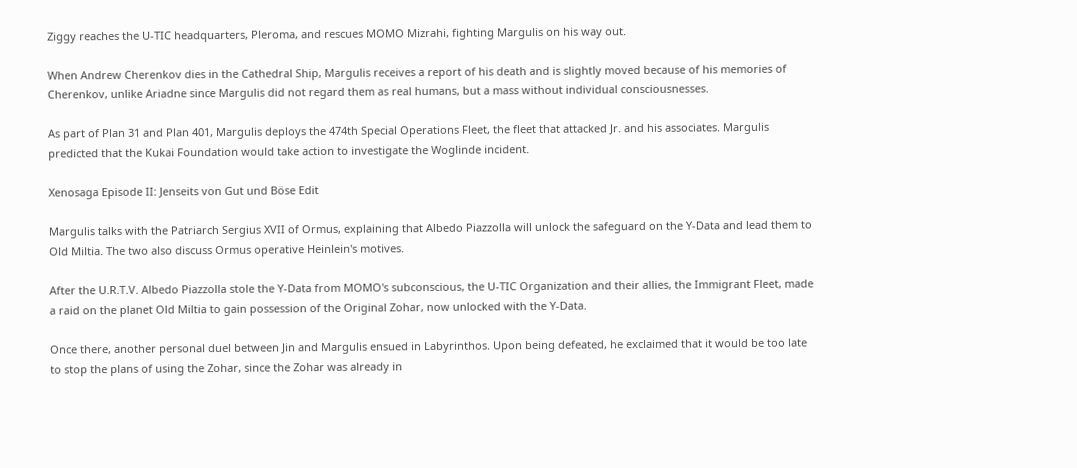Ziggy reaches the U-TIC headquarters, Pleroma, and rescues MOMO Mizrahi, fighting Margulis on his way out.

When Andrew Cherenkov dies in the Cathedral Ship, Margulis receives a report of his death and is slightly moved because of his memories of Cherenkov, unlike Ariadne since Margulis did not regard them as real humans, but a mass without individual consciousnesses.

As part of Plan 31 and Plan 401, Margulis deploys the 474th Special Operations Fleet, the fleet that attacked Jr. and his associates. Margulis predicted that the Kukai Foundation would take action to investigate the Woglinde incident.

Xenosaga Episode II: Jenseits von Gut und Böse Edit

Margulis talks with the Patriarch Sergius XVII of Ormus, explaining that Albedo Piazzolla will unlock the safeguard on the Y-Data and lead them to Old Miltia. The two also discuss Ormus operative Heinlein's motives.

After the U.R.T.V. Albedo Piazzolla stole the Y-Data from MOMO's subconscious, the U-TIC Organization and their allies, the Immigrant Fleet, made a raid on the planet Old Miltia to gain possession of the Original Zohar, now unlocked with the Y-Data.

Once there, another personal duel between Jin and Margulis ensued in Labyrinthos. Upon being defeated, he exclaimed that it would be too late to stop the plans of using the Zohar, since the Zohar was already in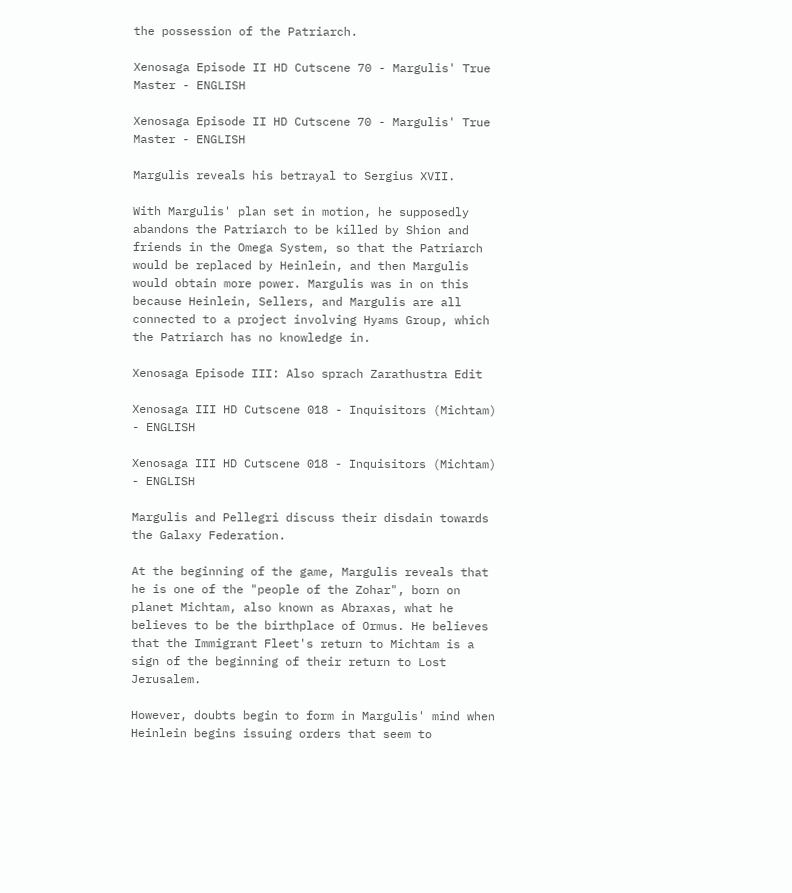the possession of the Patriarch.

Xenosaga Episode II HD Cutscene 70 - Margulis' True Master - ENGLISH

Xenosaga Episode II HD Cutscene 70 - Margulis' True Master - ENGLISH

Margulis reveals his betrayal to Sergius XVII.

With Margulis' plan set in motion, he supposedly abandons the Patriarch to be killed by Shion and friends in the Omega System, so that the Patriarch would be replaced by Heinlein, and then Margulis would obtain more power. Margulis was in on this because Heinlein, Sellers, and Margulis are all connected to a project involving Hyams Group, which the Patriarch has no knowledge in.

Xenosaga Episode III: Also sprach Zarathustra Edit

Xenosaga III HD Cutscene 018 - Inquisitors (Michtam) - ENGLISH

Xenosaga III HD Cutscene 018 - Inquisitors (Michtam) - ENGLISH

Margulis and Pellegri discuss their disdain towards the Galaxy Federation.

At the beginning of the game, Margulis reveals that he is one of the "people of the Zohar", born on planet Michtam, also known as Abraxas, what he believes to be the birthplace of Ormus. He believes that the Immigrant Fleet's return to Michtam is a sign of the beginning of their return to Lost Jerusalem.

However, doubts begin to form in Margulis' mind when Heinlein begins issuing orders that seem to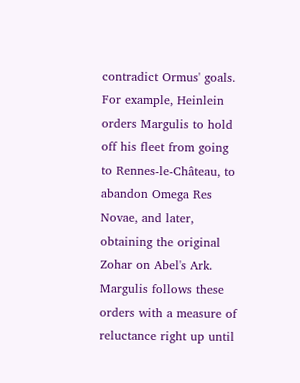contradict Ormus' goals. For example, Heinlein orders Margulis to hold off his fleet from going to Rennes-le-Château, to abandon Omega Res Novae, and later, obtaining the original Zohar on Abel's Ark. Margulis follows these orders with a measure of reluctance right up until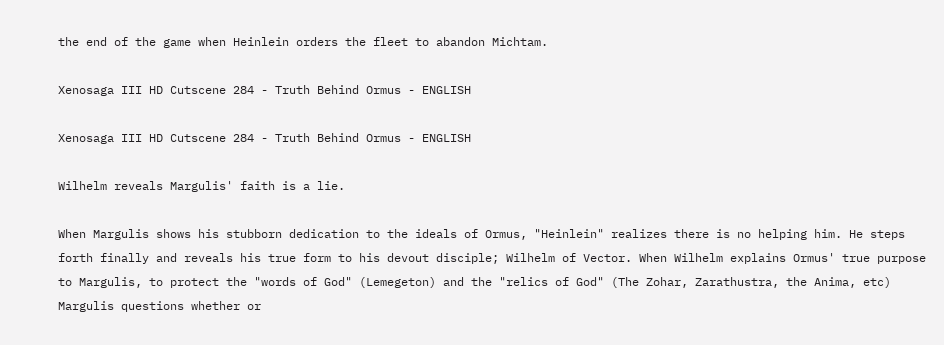the end of the game when Heinlein orders the fleet to abandon Michtam.

Xenosaga III HD Cutscene 284 - Truth Behind Ormus - ENGLISH

Xenosaga III HD Cutscene 284 - Truth Behind Ormus - ENGLISH

Wilhelm reveals Margulis' faith is a lie.

When Margulis shows his stubborn dedication to the ideals of Ormus, "Heinlein" realizes there is no helping him. He steps forth finally and reveals his true form to his devout disciple; Wilhelm of Vector. When Wilhelm explains Ormus' true purpose to Margulis, to protect the "words of God" (Lemegeton) and the "relics of God" (The Zohar, Zarathustra, the Anima, etc) Margulis questions whether or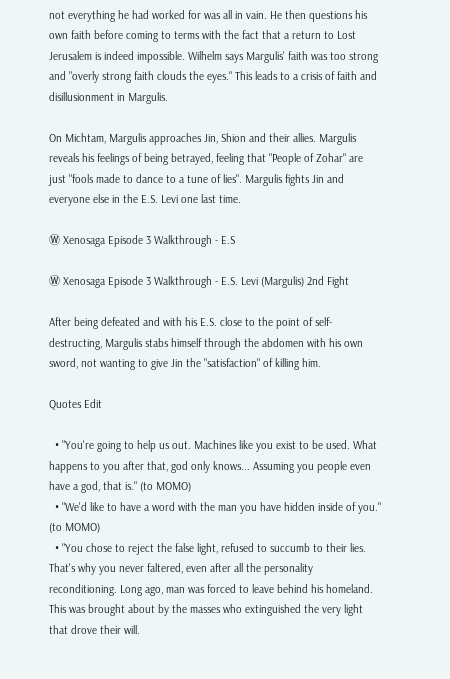not everything he had worked for was all in vain. He then questions his own faith before coming to terms with the fact that a return to Lost Jerusalem is indeed impossible. Wilhelm says Margulis' faith was too strong and "overly strong faith clouds the eyes." This leads to a crisis of faith and disillusionment in Margulis.

On Michtam, Margulis approaches Jin, Shion and their allies. Margulis reveals his feelings of being betrayed, feeling that "People of Zohar" are just "fools made to dance to a tune of lies". Margulis fights Jin and everyone else in the E.S. Levi one last time.

Ⓦ Xenosaga Episode 3 Walkthrough - E.S

Ⓦ Xenosaga Episode 3 Walkthrough - E.S. Levi (Margulis) 2nd Fight

After being defeated and with his E.S. close to the point of self-destructing, Margulis stabs himself through the abdomen with his own sword, not wanting to give Jin the "satisfaction" of killing him.

Quotes Edit

  • "You're going to help us out. Machines like you exist to be used. What happens to you after that, god only knows... Assuming you people even have a god, that is." (to MOMO)
  • "We'd like to have a word with the man you have hidden inside of you." (to MOMO)
  • "You chose to reject the false light, refused to succumb to their lies. That's why you never faltered, even after all the personality reconditioning. Long ago, man was forced to leave behind his homeland. This was brought about by the masses who extinguished the very light that drove their will.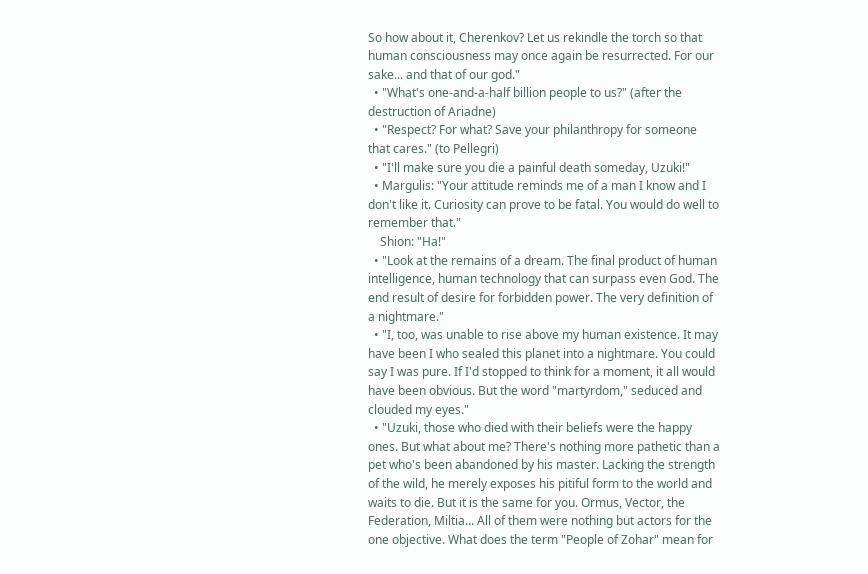So how about it, Cherenkov? Let us rekindle the torch so that human consciousness may once again be resurrected. For our sake... and that of our god."
  • "What's one-and-a-half billion people to us?" (after the destruction of Ariadne)
  • "Respect? For what? Save your philanthropy for someone that cares." (to Pellegri)
  • "I'll make sure you die a painful death someday, Uzuki!"
  • Margulis: "Your attitude reminds me of a man I know and I don't like it. Curiosity can prove to be fatal. You would do well to remember that."
    Shion: "Ha!"
  • "Look at the remains of a dream. The final product of human intelligence, human technology that can surpass even God. The end result of desire for forbidden power. The very definition of a nightmare."
  • "I, too, was unable to rise above my human existence. It may have been I who sealed this planet into a nightmare. You could say I was pure. If I'd stopped to think for a moment, it all would have been obvious. But the word "martyrdom," seduced and clouded my eyes."
  • "Uzuki, those who died with their beliefs were the happy ones. But what about me? There's nothing more pathetic than a pet who's been abandoned by his master. Lacking the strength of the wild, he merely exposes his pitiful form to the world and waits to die. But it is the same for you. Ormus, Vector, the Federation, Miltia... All of them were nothing but actors for the one objective. What does the term "People of Zohar" mean for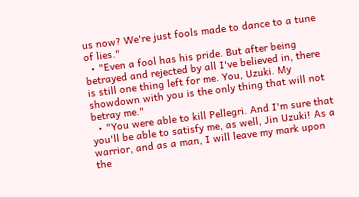us now? We're just fools made to dance to a tune of lies."
  • "Even a fool has his pride. But after being betrayed and rejected by all I've believed in, there is still one thing left for me. You, Uzuki. My showdown with you is the only thing that will not betray me."
  • "You were able to kill Pellegri. And I'm sure that you'll be able to satisfy me, as well, Jin Uzuki! As a warrior, and as a man, I will leave my mark upon the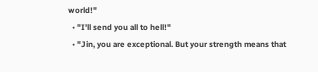world!"
  • "I'll send you all to hell!"
  • "Jin, you are exceptional. But your strength means that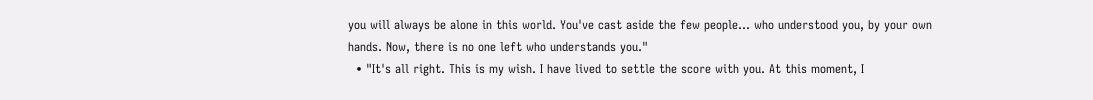you will always be alone in this world. You've cast aside the few people... who understood you, by your own hands. Now, there is no one left who understands you."
  • "It's all right. This is my wish. I have lived to settle the score with you. At this moment, I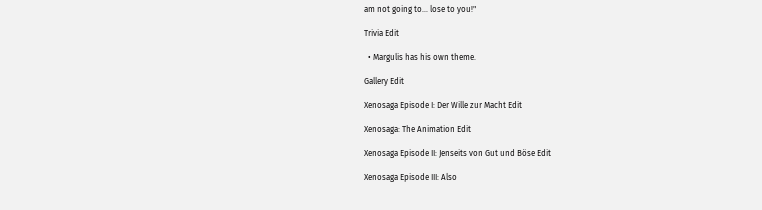am not going to... lose to you!"

Trivia Edit

  • Margulis has his own theme.

Gallery Edit

Xenosaga Episode I: Der Wille zur Macht Edit

Xenosaga: The Animation Edit

Xenosaga Episode II: Jenseits von Gut und Böse Edit

Xenosaga Episode III: Also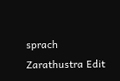sprach Zarathustra Edit